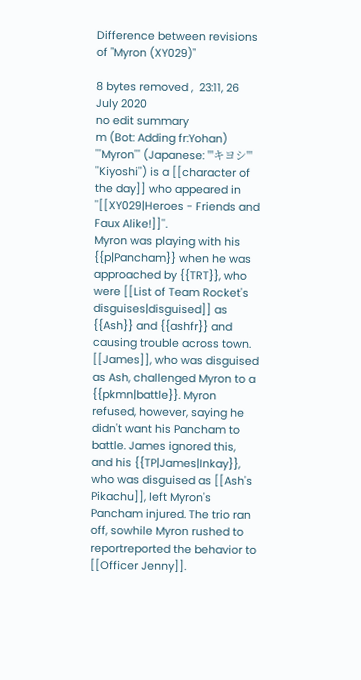Difference between revisions of "Myron (XY029)"

8 bytes removed ,  23:11, 26 July 2020
no edit summary
m (Bot: Adding fr:Yohan)
'''Myron''' (Japanese: '''キヨシ''' ''Kiyoshi'') is a [[character of the day]] who appeared in ''[[XY029|Heroes - Friends and Faux Alike!]]''.
Myron was playing with his {{p|Pancham}} when he was approached by {{TRT}}, who were [[List of Team Rocket's disguises|disguised]] as {{Ash}} and {{ashfr}} and causing trouble across town. [[James]], who was disguised as Ash, challenged Myron to a {{pkmn|battle}}. Myron refused, however, saying he didn't want his Pancham to battle. James ignored this, and his {{TP|James|Inkay}}, who was disguised as [[Ash's Pikachu]], left Myron's Pancham injured. The trio ran off, sowhile Myron rushed to reportreported the behavior to [[Officer Jenny]].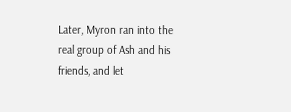Later, Myron ran into the real group of Ash and his friends, and let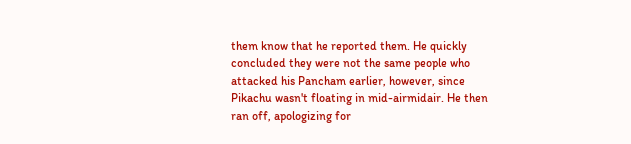them know that he reported them. He quickly concluded they were not the same people who attacked his Pancham earlier, however, since Pikachu wasn't floating in mid-airmidair. He then ran off, apologizing for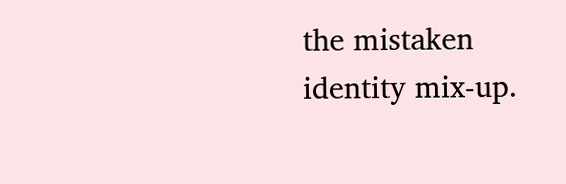the mistaken identity mix-up.